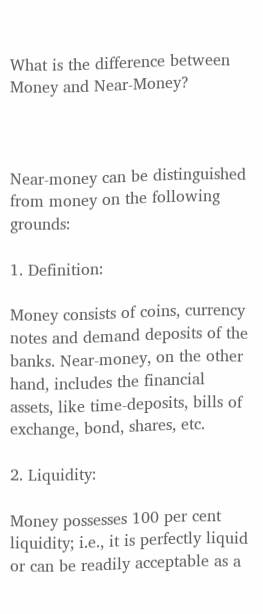What is the difference between Money and Near-Money?



Near-money can be distinguished from money on the following grounds:

1. Definition:

Money consists of coins, currency notes and demand deposits of the banks. Near-money, on the other hand, includes the financial assets, like time-deposits, bills of exchange, bond, shares, etc.

2. Liquidity:

Money possesses 100 per cent liquidity; i.e., it is perfectly liquid or can be readily acceptable as a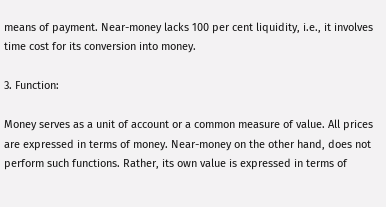means of payment. Near-money lacks 100 per cent liquidity, i.e., it involves time cost for its conversion into money.

3. Function:

Money serves as a unit of account or a common measure of value. All prices are expressed in terms of money. Near-money on the other hand, does not perform such functions. Rather, its own value is expressed in terms of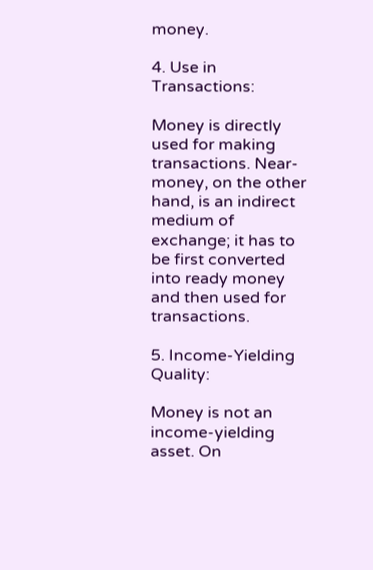money.

4. Use in Transactions:

Money is directly used for making transactions. Near-money, on the other hand, is an indirect medium of exchange; it has to be first converted into ready money and then used for transactions.

5. Income-Yielding Quality:

Money is not an income-yielding asset. On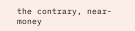the contrary, near-money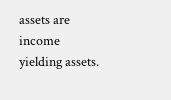assets are income yielding assets.